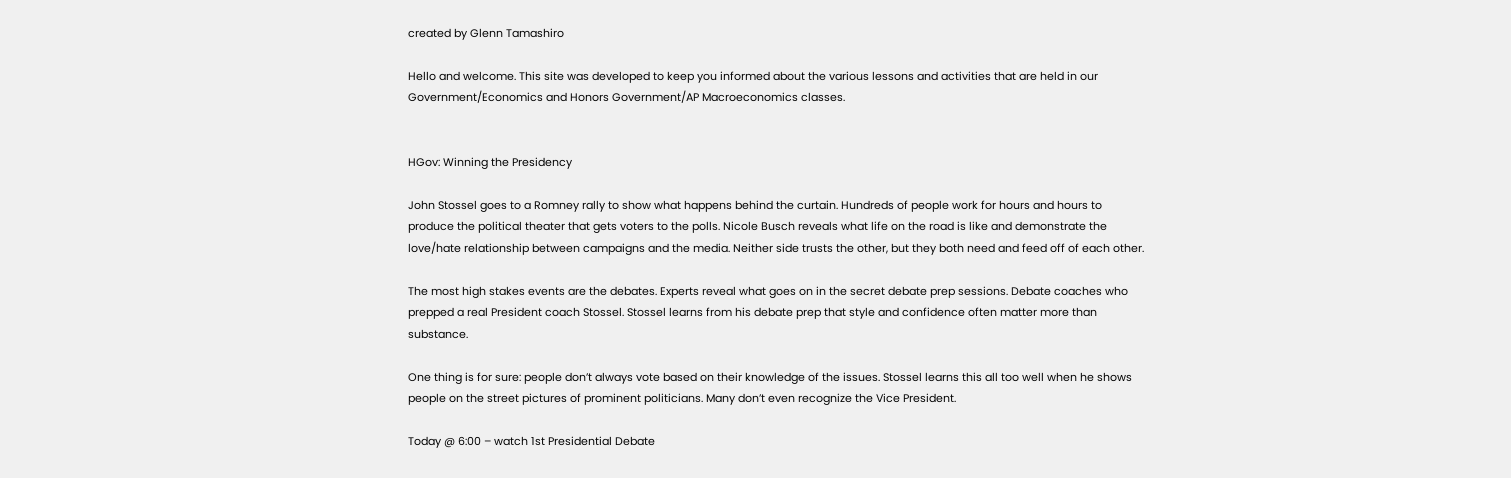created by Glenn Tamashiro

Hello and welcome. This site was developed to keep you informed about the various lessons and activities that are held in our Government/Economics and Honors Government/AP Macroeconomics classes.


HGov: Winning the Presidency

John Stossel goes to a Romney rally to show what happens behind the curtain. Hundreds of people work for hours and hours to produce the political theater that gets voters to the polls. Nicole Busch reveals what life on the road is like and demonstrate the love/hate relationship between campaigns and the media. Neither side trusts the other, but they both need and feed off of each other.

The most high stakes events are the debates. Experts reveal what goes on in the secret debate prep sessions. Debate coaches who prepped a real President coach Stossel. Stossel learns from his debate prep that style and confidence often matter more than substance.

One thing is for sure: people don’t always vote based on their knowledge of the issues. Stossel learns this all too well when he shows people on the street pictures of prominent politicians. Many don’t even recognize the Vice President.

Today @ 6:00 – watch 1st Presidential Debate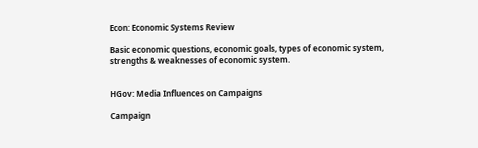Econ: Economic Systems Review

Basic economic questions, economic goals, types of economic system, strengths & weaknesses of economic system.


HGov: Media Influences on Campaigns

Campaign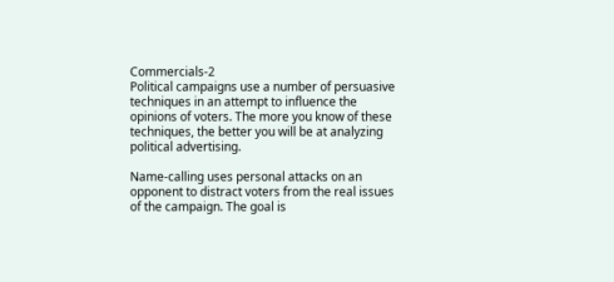Commercials-2
Political campaigns use a number of persuasive techniques in an attempt to influence the opinions of voters. The more you know of these techniques, the better you will be at analyzing political advertising.

Name-calling uses personal attacks on an opponent to distract voters from the real issues of the campaign. The goal is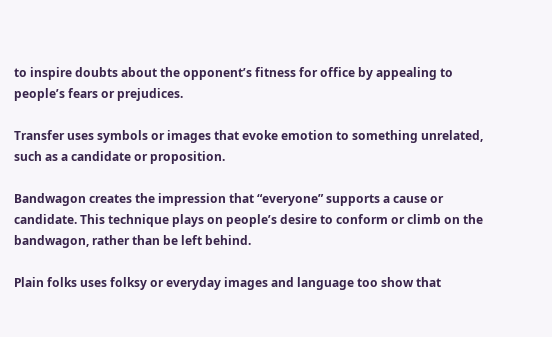to inspire doubts about the opponent’s fitness for office by appealing to people’s fears or prejudices.

Transfer uses symbols or images that evoke emotion to something unrelated, such as a candidate or proposition.

Bandwagon creates the impression that “everyone” supports a cause or candidate. This technique plays on people’s desire to conform or climb on the bandwagon, rather than be left behind.

Plain folks uses folksy or everyday images and language too show that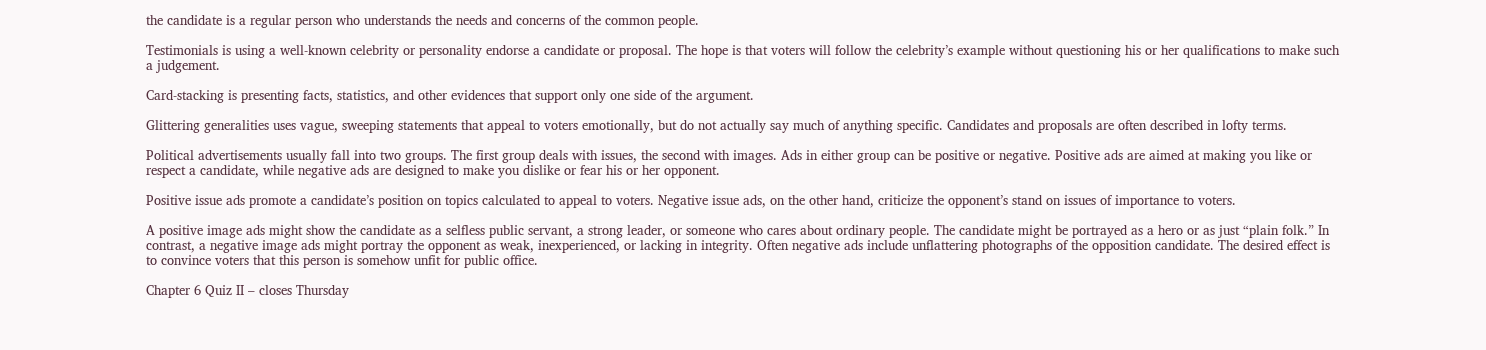the candidate is a regular person who understands the needs and concerns of the common people.

Testimonials is using a well-known celebrity or personality endorse a candidate or proposal. The hope is that voters will follow the celebrity’s example without questioning his or her qualifications to make such a judgement.

Card-stacking is presenting facts, statistics, and other evidences that support only one side of the argument.

Glittering generalities uses vague, sweeping statements that appeal to voters emotionally, but do not actually say much of anything specific. Candidates and proposals are often described in lofty terms.

Political advertisements usually fall into two groups. The first group deals with issues, the second with images. Ads in either group can be positive or negative. Positive ads are aimed at making you like or respect a candidate, while negative ads are designed to make you dislike or fear his or her opponent.

Positive issue ads promote a candidate’s position on topics calculated to appeal to voters. Negative issue ads, on the other hand, criticize the opponent’s stand on issues of importance to voters.

A positive image ads might show the candidate as a selfless public servant, a strong leader, or someone who cares about ordinary people. The candidate might be portrayed as a hero or as just “plain folk.” In contrast, a negative image ads might portray the opponent as weak, inexperienced, or lacking in integrity. Often negative ads include unflattering photographs of the opposition candidate. The desired effect is to convince voters that this person is somehow unfit for public office.

Chapter 6 Quiz II – closes Thursday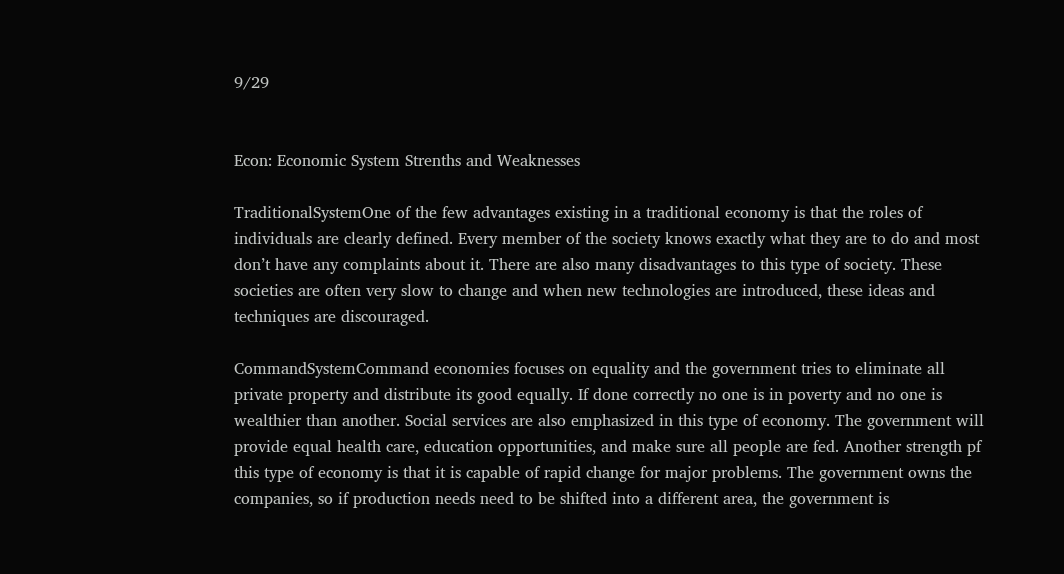9/29


Econ: Economic System Strenths and Weaknesses

TraditionalSystemOne of the few advantages existing in a traditional economy is that the roles of individuals are clearly defined. Every member of the society knows exactly what they are to do and most don’t have any complaints about it. There are also many disadvantages to this type of society. These societies are often very slow to change and when new technologies are introduced, these ideas and techniques are discouraged.

CommandSystemCommand economies focuses on equality and the government tries to eliminate all private property and distribute its good equally. If done correctly no one is in poverty and no one is wealthier than another. Social services are also emphasized in this type of economy. The government will provide equal health care, education opportunities, and make sure all people are fed. Another strength pf this type of economy is that it is capable of rapid change for major problems. The government owns the companies, so if production needs need to be shifted into a different area, the government is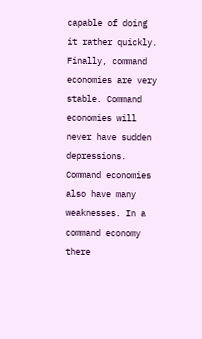capable of doing it rather quickly. Finally, command economies are very stable. Command economies will never have sudden depressions. Command economies also have many weaknesses. In a command economy there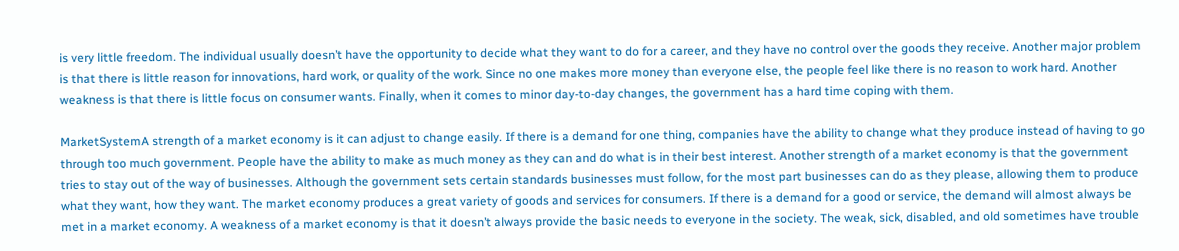is very little freedom. The individual usually doesn’t have the opportunity to decide what they want to do for a career, and they have no control over the goods they receive. Another major problem is that there is little reason for innovations, hard work, or quality of the work. Since no one makes more money than everyone else, the people feel like there is no reason to work hard. Another weakness is that there is little focus on consumer wants. Finally, when it comes to minor day-to-day changes, the government has a hard time coping with them.

MarketSystemA strength of a market economy is it can adjust to change easily. If there is a demand for one thing, companies have the ability to change what they produce instead of having to go through too much government. People have the ability to make as much money as they can and do what is in their best interest. Another strength of a market economy is that the government tries to stay out of the way of businesses. Although the government sets certain standards businesses must follow, for the most part businesses can do as they please, allowing them to produce what they want, how they want. The market economy produces a great variety of goods and services for consumers. If there is a demand for a good or service, the demand will almost always be met in a market economy. A weakness of a market economy is that it doesn’t always provide the basic needs to everyone in the society. The weak, sick, disabled, and old sometimes have trouble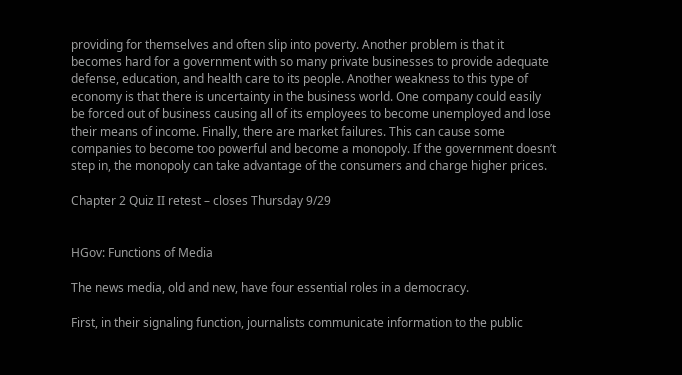providing for themselves and often slip into poverty. Another problem is that it becomes hard for a government with so many private businesses to provide adequate defense, education, and health care to its people. Another weakness to this type of economy is that there is uncertainty in the business world. One company could easily be forced out of business causing all of its employees to become unemployed and lose their means of income. Finally, there are market failures. This can cause some companies to become too powerful and become a monopoly. If the government doesn’t step in, the monopoly can take advantage of the consumers and charge higher prices.

Chapter 2 Quiz II retest – closes Thursday 9/29


HGov: Functions of Media

The news media, old and new, have four essential roles in a democracy.

First, in their signaling function, journalists communicate information to the public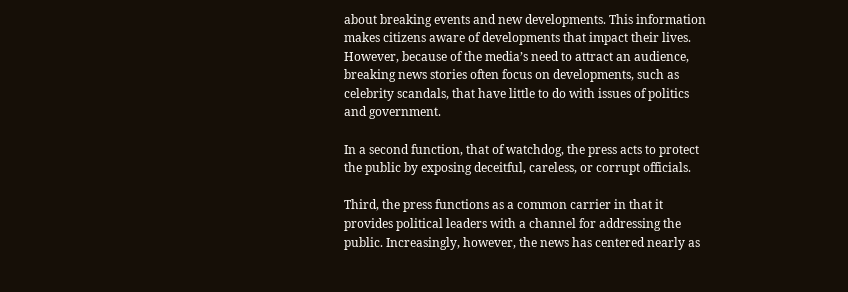about breaking events and new developments. This information makes citizens aware of developments that impact their lives. However, because of the media’s need to attract an audience, breaking news stories often focus on developments, such as celebrity scandals, that have little to do with issues of politics and government.

In a second function, that of watchdog, the press acts to protect the public by exposing deceitful, careless, or corrupt officials.

Third, the press functions as a common carrier in that it provides political leaders with a channel for addressing the public. Increasingly, however, the news has centered nearly as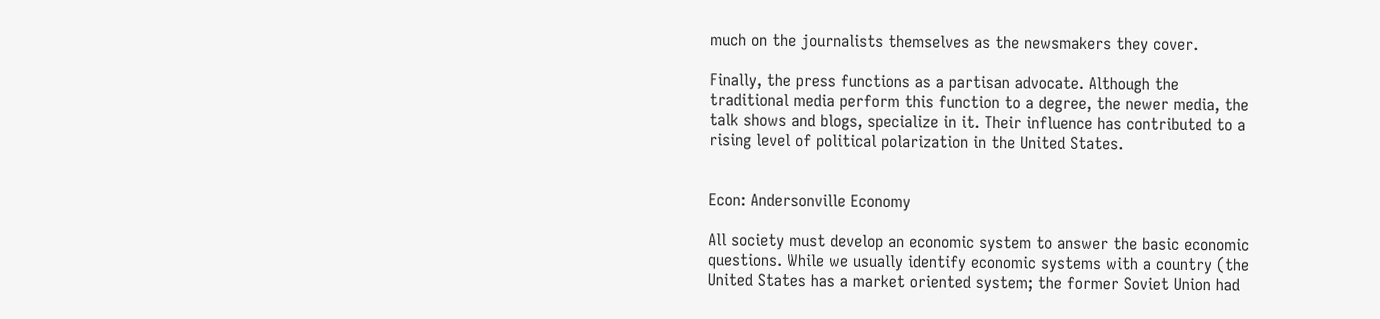much on the journalists themselves as the newsmakers they cover.

Finally, the press functions as a partisan advocate. Although the traditional media perform this function to a degree, the newer media, the talk shows and blogs, specialize in it. Their influence has contributed to a rising level of political polarization in the United States.


Econ: Andersonville Economy

All society must develop an economic system to answer the basic economic questions. While we usually identify economic systems with a country (the United States has a market oriented system; the former Soviet Union had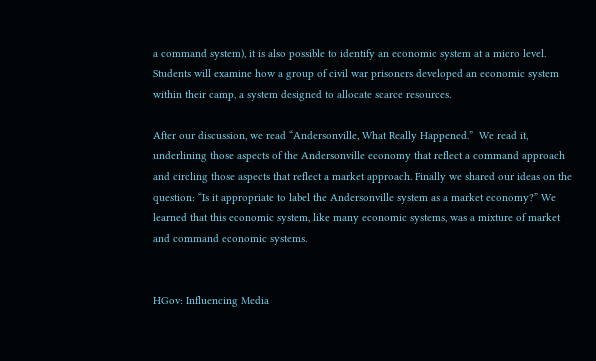a command system), it is also possible to identify an economic system at a micro level. Students will examine how a group of civil war prisoners developed an economic system within their camp, a system designed to allocate scarce resources.

After our discussion, we read “Andersonville, What Really Happened.”  We read it, underlining those aspects of the Andersonville economy that reflect a command approach and circling those aspects that reflect a market approach. Finally we shared our ideas on the question: “Is it appropriate to label the Andersonville system as a market economy?” We learned that this economic system, like many economic systems, was a mixture of market and command economic systems.


HGov: Influencing Media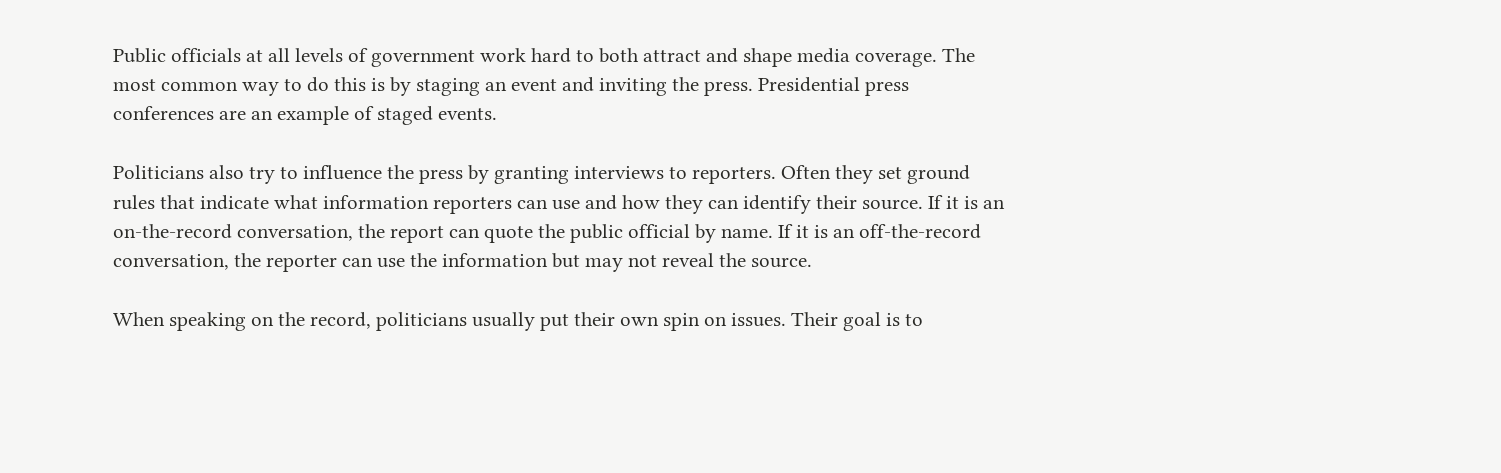Public officials at all levels of government work hard to both attract and shape media coverage. The most common way to do this is by staging an event and inviting the press. Presidential press conferences are an example of staged events.

Politicians also try to influence the press by granting interviews to reporters. Often they set ground rules that indicate what information reporters can use and how they can identify their source. If it is an on-the-record conversation, the report can quote the public official by name. If it is an off-the-record conversation, the reporter can use the information but may not reveal the source.

When speaking on the record, politicians usually put their own spin on issues. Their goal is to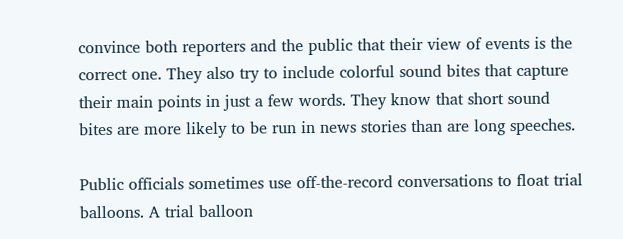convince both reporters and the public that their view of events is the correct one. They also try to include colorful sound bites that capture their main points in just a few words. They know that short sound bites are more likely to be run in news stories than are long speeches.

Public officials sometimes use off-the-record conversations to float trial balloons. A trial balloon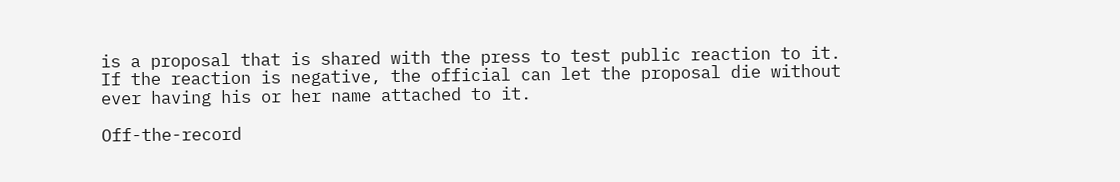is a proposal that is shared with the press to test public reaction to it. If the reaction is negative, the official can let the proposal die without ever having his or her name attached to it.

Off-the-record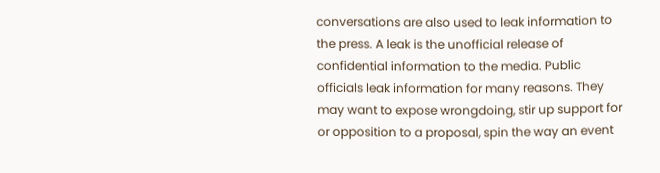conversations are also used to leak information to the press. A leak is the unofficial release of confidential information to the media. Public officials leak information for many reasons. They may want to expose wrongdoing, stir up support for or opposition to a proposal, spin the way an event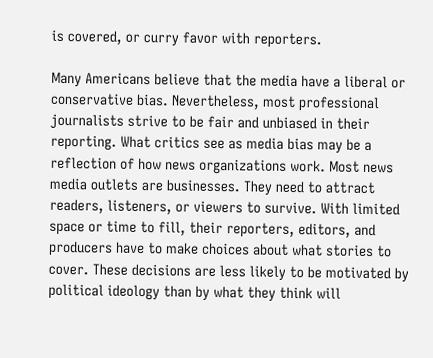is covered, or curry favor with reporters.

Many Americans believe that the media have a liberal or conservative bias. Nevertheless, most professional journalists strive to be fair and unbiased in their reporting. What critics see as media bias may be a reflection of how news organizations work. Most news media outlets are businesses. They need to attract readers, listeners, or viewers to survive. With limited space or time to fill, their reporters, editors, and producers have to make choices about what stories to cover. These decisions are less likely to be motivated by political ideology than by what they think will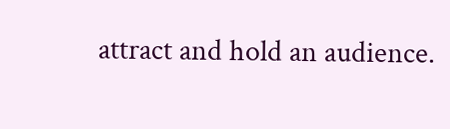attract and hold an audience.